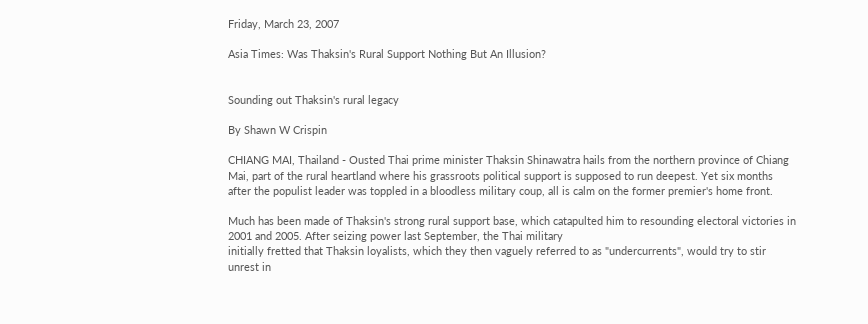Friday, March 23, 2007

Asia Times: Was Thaksin's Rural Support Nothing But An Illusion?


Sounding out Thaksin's rural legacy

By Shawn W Crispin

CHIANG MAI, Thailand - Ousted Thai prime minister Thaksin Shinawatra hails from the northern province of Chiang Mai, part of the rural heartland where his grassroots political support is supposed to run deepest. Yet six months after the populist leader was toppled in a bloodless military coup, all is calm on the former premier's home front.

Much has been made of Thaksin's strong rural support base, which catapulted him to resounding electoral victories in 2001 and 2005. After seizing power last September, the Thai military
initially fretted that Thaksin loyalists, which they then vaguely referred to as "undercurrents", would try to stir unrest in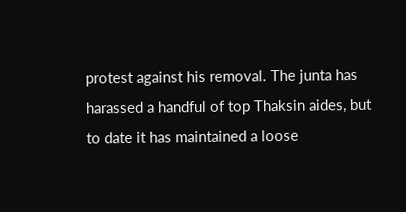protest against his removal. The junta has harassed a handful of top Thaksin aides, but to date it has maintained a loose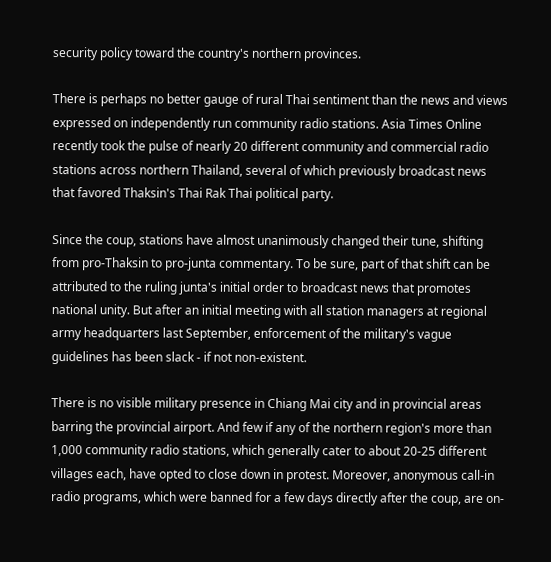security policy toward the country's northern provinces.

There is perhaps no better gauge of rural Thai sentiment than the news and views expressed on independently run community radio stations. Asia Times Online recently took the pulse of nearly 20 different community and commercial radio stations across northern Thailand, several of which previously broadcast news that favored Thaksin's Thai Rak Thai political party.

Since the coup, stations have almost unanimously changed their tune, shifting from pro-Thaksin to pro-junta commentary. To be sure, part of that shift can be attributed to the ruling junta's initial order to broadcast news that promotes national unity. But after an initial meeting with all station managers at regional army headquarters last September, enforcement of the military's vague guidelines has been slack - if not non-existent.

There is no visible military presence in Chiang Mai city and in provincial areas barring the provincial airport. And few if any of the northern region's more than 1,000 community radio stations, which generally cater to about 20-25 different villages each, have opted to close down in protest. Moreover, anonymous call-in radio programs, which were banned for a few days directly after the coup, are on-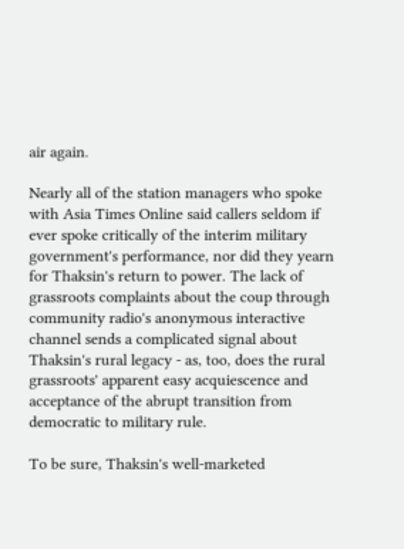air again.

Nearly all of the station managers who spoke with Asia Times Online said callers seldom if ever spoke critically of the interim military government's performance, nor did they yearn for Thaksin's return to power. The lack of grassroots complaints about the coup through community radio's anonymous interactive channel sends a complicated signal about Thaksin's rural legacy - as, too, does the rural grassroots' apparent easy acquiescence and acceptance of the abrupt transition from democratic to military rule.

To be sure, Thaksin's well-marketed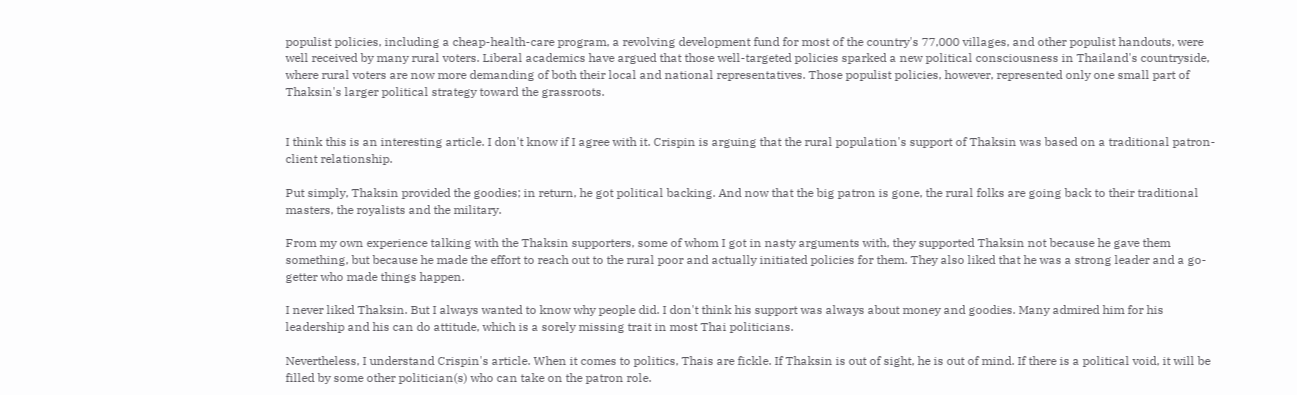populist policies, including a cheap-health-care program, a revolving development fund for most of the country's 77,000 villages, and other populist handouts, were well received by many rural voters. Liberal academics have argued that those well-targeted policies sparked a new political consciousness in Thailand's countryside, where rural voters are now more demanding of both their local and national representatives. Those populist policies, however, represented only one small part of Thaksin's larger political strategy toward the grassroots.


I think this is an interesting article. I don't know if I agree with it. Crispin is arguing that the rural population's support of Thaksin was based on a traditional patron-client relationship.

Put simply, Thaksin provided the goodies; in return, he got political backing. And now that the big patron is gone, the rural folks are going back to their traditional masters, the royalists and the military.

From my own experience talking with the Thaksin supporters, some of whom I got in nasty arguments with, they supported Thaksin not because he gave them something, but because he made the effort to reach out to the rural poor and actually initiated policies for them. They also liked that he was a strong leader and a go-getter who made things happen.

I never liked Thaksin. But I always wanted to know why people did. I don't think his support was always about money and goodies. Many admired him for his leadership and his can do attitude, which is a sorely missing trait in most Thai politicians.

Nevertheless, I understand Crispin's article. When it comes to politics, Thais are fickle. If Thaksin is out of sight, he is out of mind. If there is a political void, it will be filled by some other politician(s) who can take on the patron role.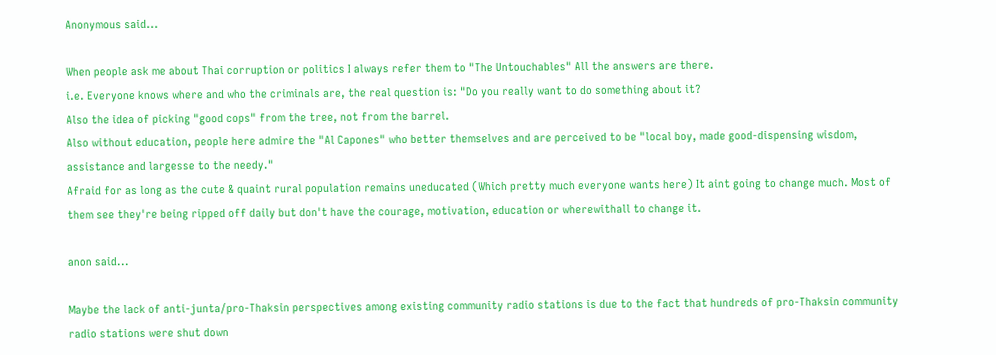Anonymous said...

When people ask me about Thai corruption or politics I always refer them to "The Untouchables" All the answers are there.
i.e. Everyone knows where and who the criminals are, the real question is: "Do you really want to do something about it?
Also the idea of picking "good cops" from the tree, not from the barrel.
Also without education, people here admire the "Al Capones" who better themselves and are perceived to be "local boy, made good-dispensing wisdom, assistance and largesse to the needy."
Afraid for as long as the cute & quaint rural population remains uneducated (Which pretty much everyone wants here) It aint going to change much. Most of them see they're being ripped off daily but don't have the courage, motivation, education or wherewithall to change it.

anon said...

Maybe the lack of anti-junta/pro-Thaksin perspectives among existing community radio stations is due to the fact that hundreds of pro-Thaksin community radio stations were shut down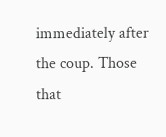immediately after the coup. Those that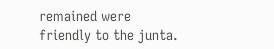remained were friendly to the junta.